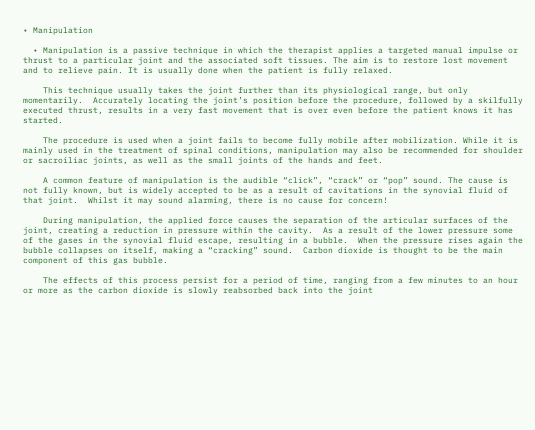• Manipulation

  • Manipulation is a passive technique in which the therapist applies a targeted manual impulse or thrust to a particular joint and the associated soft tissues. The aim is to restore lost movement and to relieve pain. It is usually done when the patient is fully relaxed.

    This technique usually takes the joint further than its physiological range, but only momentarily.  Accurately locating the joint’s position before the procedure, followed by a skilfully executed thrust, results in a very fast movement that is over even before the patient knows it has started.

    The procedure is used when a joint fails to become fully mobile after mobilization. While it is mainly used in the treatment of spinal conditions, manipulation may also be recommended for shoulder or sacroiliac joints, as well as the small joints of the hands and feet.

    A common feature of manipulation is the audible “click”, “crack” or “pop” sound. The cause is not fully known, but is widely accepted to be as a result of cavitations in the synovial fluid of that joint.  Whilst it may sound alarming, there is no cause for concern!

    During manipulation, the applied force causes the separation of the articular surfaces of the joint, creating a reduction in pressure within the cavity.  As a result of the lower pressure some of the gases in the synovial fluid escape, resulting in a bubble.  When the pressure rises again the bubble collapses on itself, making a “cracking” sound.  Carbon dioxide is thought to be the main component of this gas bubble.

    The effects of this process persist for a period of time, ranging from a few minutes to an hour or more as the carbon dioxide is slowly reabsorbed back into the joint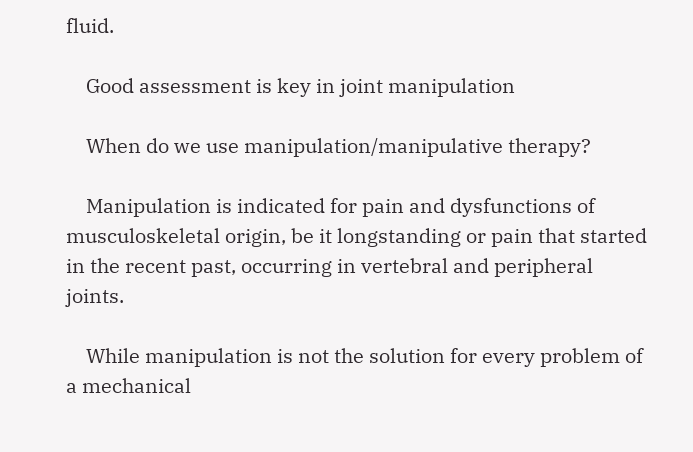fluid.

    Good assessment is key in joint manipulation

    When do we use manipulation/manipulative therapy?

    Manipulation is indicated for pain and dysfunctions of musculoskeletal origin, be it longstanding or pain that started in the recent past, occurring in vertebral and peripheral joints.

    While manipulation is not the solution for every problem of a mechanical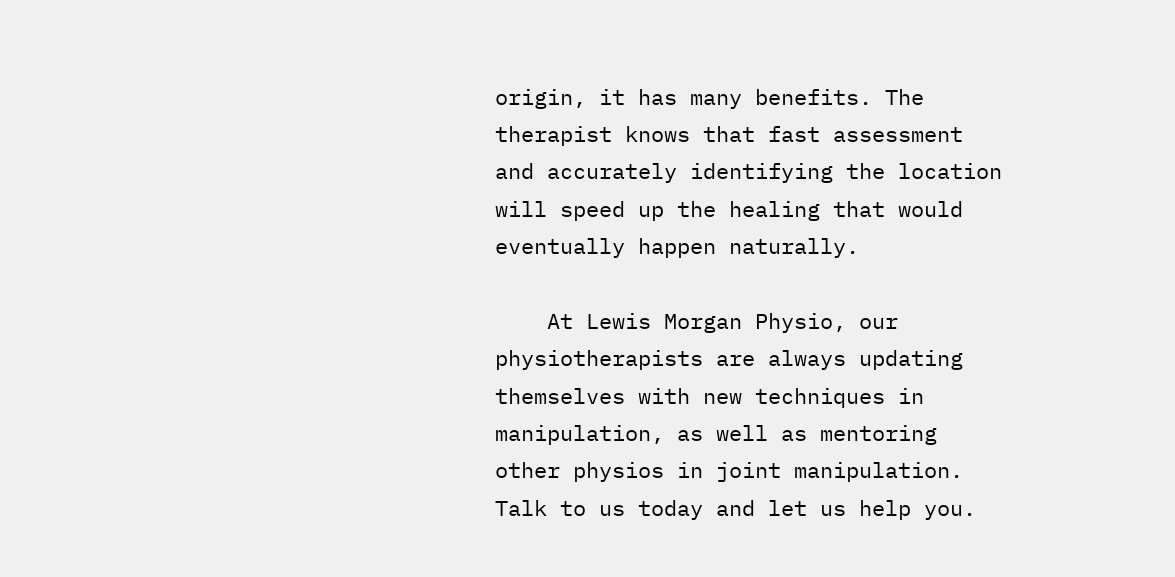origin, it has many benefits. The therapist knows that fast assessment and accurately identifying the location will speed up the healing that would eventually happen naturally.

    At Lewis Morgan Physio, our physiotherapists are always updating themselves with new techniques in manipulation, as well as mentoring other physios in joint manipulation. Talk to us today and let us help you.